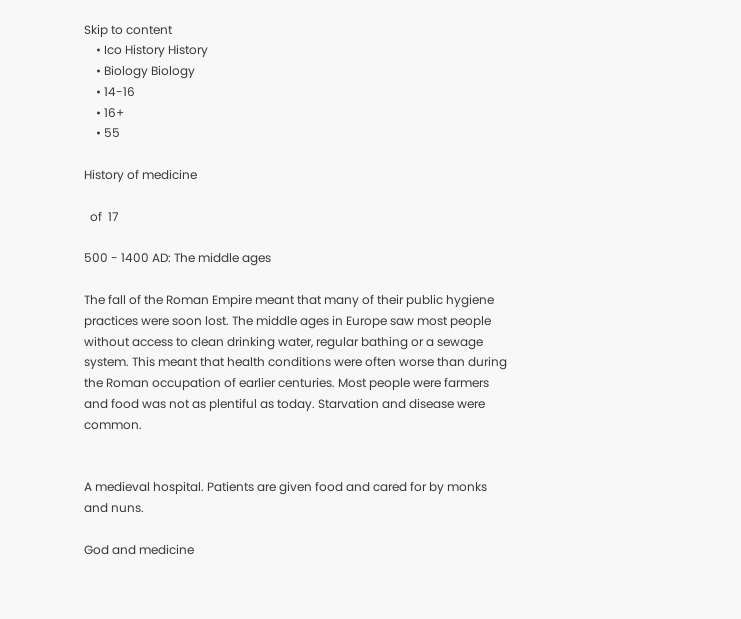Skip to content
    • Ico History History
    • Biology Biology
    • 14-16
    • 16+
    • 55

History of medicine

  of  17

500 - 1400 AD: The middle ages

The fall of the Roman Empire meant that many of their public hygiene practices were soon lost. The middle ages in Europe saw most people without access to clean drinking water, regular bathing or a sewage system. This meant that health conditions were often worse than during the Roman occupation of earlier centuries. Most people were farmers and food was not as plentiful as today. Starvation and disease were common.


A medieval hospital. Patients are given food and cared for by monks and nuns.

God and medicine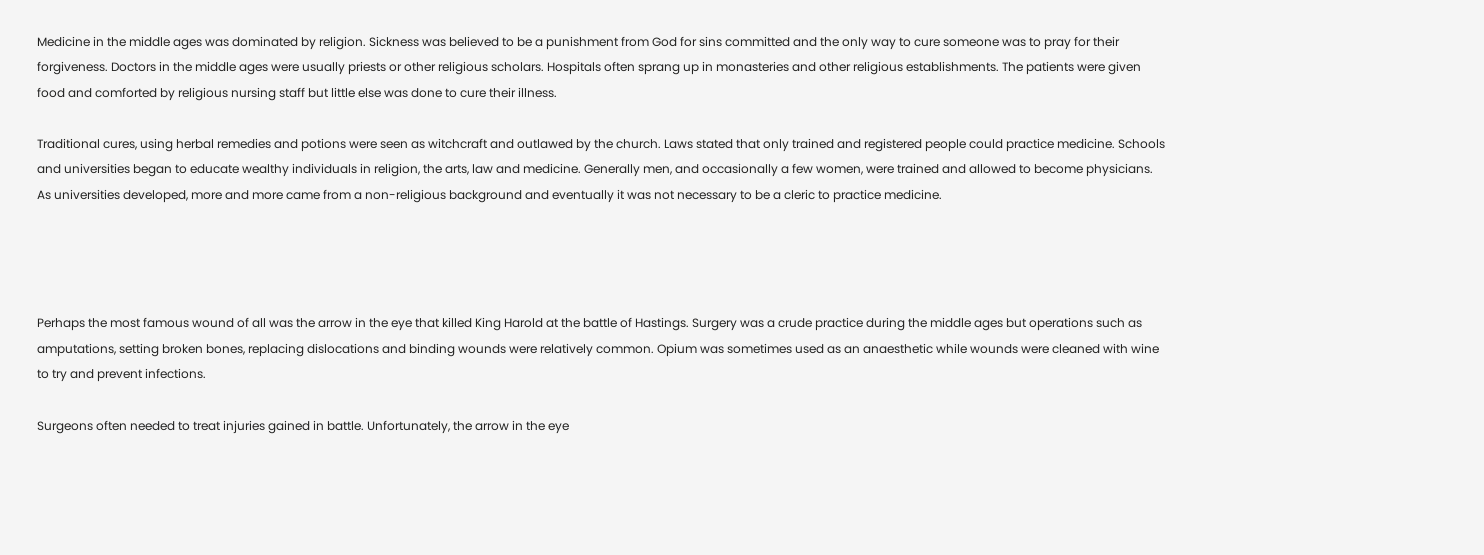Medicine in the middle ages was dominated by religion. Sickness was believed to be a punishment from God for sins committed and the only way to cure someone was to pray for their forgiveness. Doctors in the middle ages were usually priests or other religious scholars. Hospitals often sprang up in monasteries and other religious establishments. The patients were given food and comforted by religious nursing staff but little else was done to cure their illness.

Traditional cures, using herbal remedies and potions were seen as witchcraft and outlawed by the church. Laws stated that only trained and registered people could practice medicine. Schools and universities began to educate wealthy individuals in religion, the arts, law and medicine. Generally men, and occasionally a few women, were trained and allowed to become physicians. As universities developed, more and more came from a non-religious background and eventually it was not necessary to be a cleric to practice medicine.




Perhaps the most famous wound of all was the arrow in the eye that killed King Harold at the battle of Hastings. Surgery was a crude practice during the middle ages but operations such as amputations, setting broken bones, replacing dislocations and binding wounds were relatively common. Opium was sometimes used as an anaesthetic while wounds were cleaned with wine to try and prevent infections.

Surgeons often needed to treat injuries gained in battle. Unfortunately, the arrow in the eye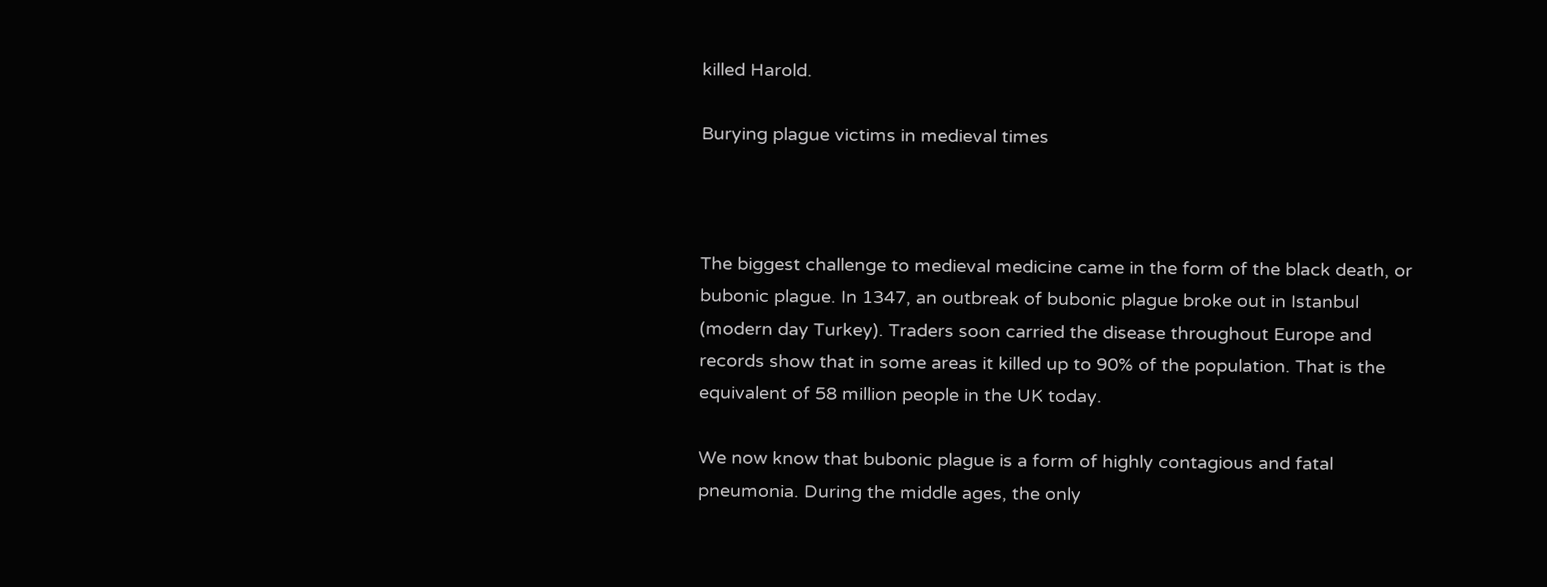killed Harold.

Burying plague victims in medieval times



The biggest challenge to medieval medicine came in the form of the black death, or bubonic plague. In 1347, an outbreak of bubonic plague broke out in Istanbul (modern day Turkey). Traders soon carried the disease throughout Europe and records show that in some areas it killed up to 90% of the population. That is the equivalent of 58 million people in the UK today.

We now know that bubonic plague is a form of highly contagious and fatal pneumonia. During the middle ages, the only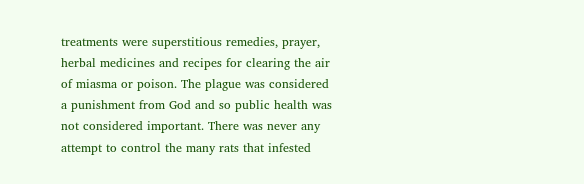treatments were superstitious remedies, prayer, herbal medicines and recipes for clearing the air of miasma or poison. The plague was considered a punishment from God and so public health was not considered important. There was never any attempt to control the many rats that infested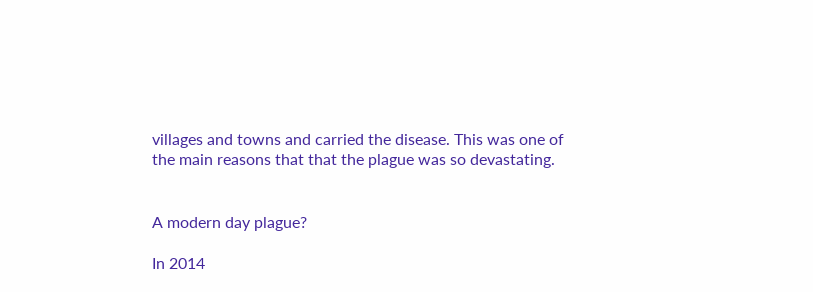villages and towns and carried the disease. This was one of the main reasons that that the plague was so devastating.


A modern day plague?

In 2014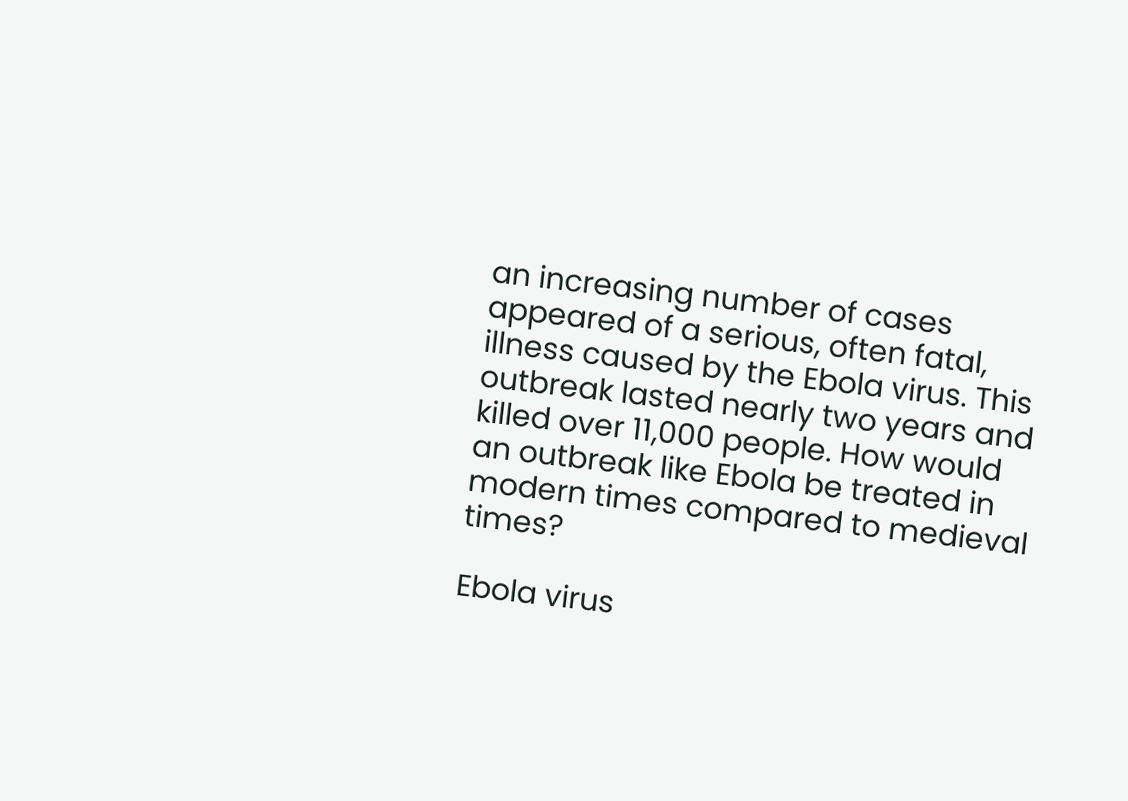an increasing number of cases appeared of a serious, often fatal, illness caused by the Ebola virus. This outbreak lasted nearly two years and killed over 11,000 people. How would an outbreak like Ebola be treated in modern times compared to medieval times?

Ebola virus